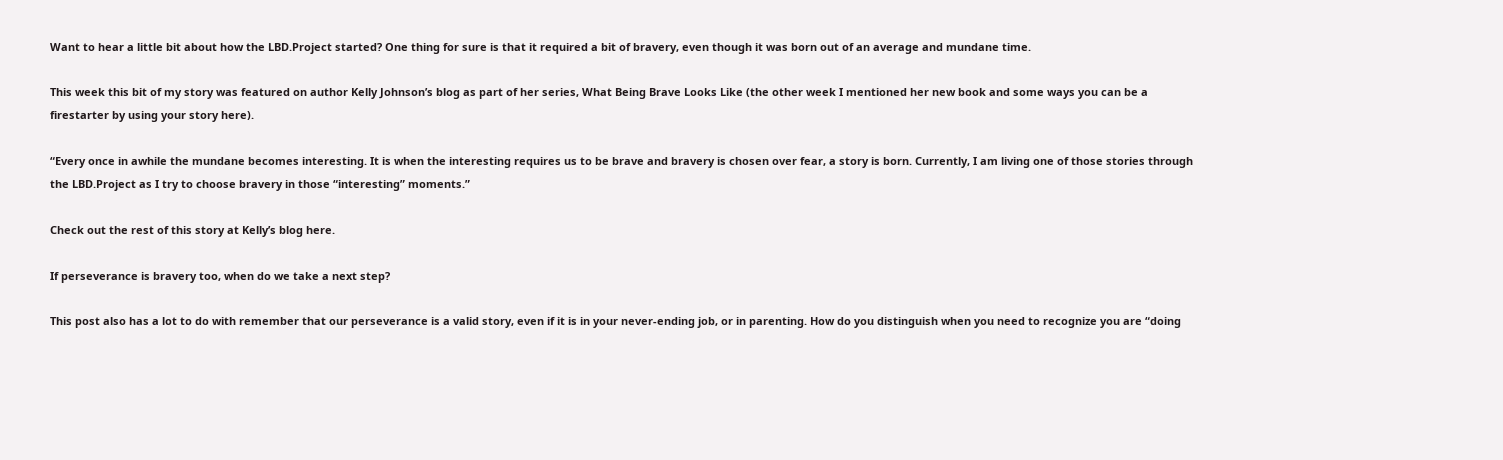Want to hear a little bit about how the LBD.Project started? One thing for sure is that it required a bit of bravery, even though it was born out of an average and mundane time.

This week this bit of my story was featured on author Kelly Johnson’s blog as part of her series, What Being Brave Looks Like (the other week I mentioned her new book and some ways you can be a firestarter by using your story here).

“Every once in awhile the mundane becomes interesting. It is when the interesting requires us to be brave and bravery is chosen over fear, a story is born. Currently, I am living one of those stories through the LBD.Project as I try to choose bravery in those “interesting” moments.”

Check out the rest of this story at Kelly’s blog here.

If perseverance is bravery too, when do we take a next step?

This post also has a lot to do with remember that our perseverance is a valid story, even if it is in your never-ending job, or in parenting. How do you distinguish when you need to recognize you are “doing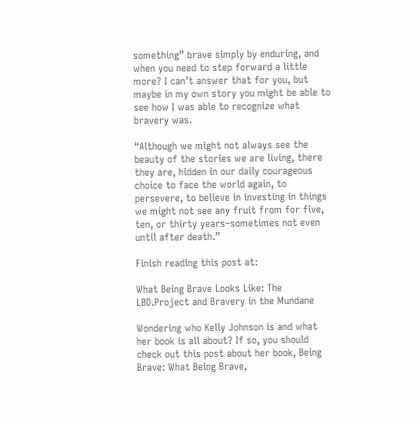something” brave simply by enduring, and when you need to step forward a little more? I can’t answer that for you, but maybe in my own story you might be able to see how I was able to recognize what bravery was.

“Although we might not always see the beauty of the stories we are living, there they are, hidden in our daily courageous choice to face the world again, to persevere, to believe in investing in things we might not see any fruit from for five, ten, or thirty years–sometimes not even until after death.”

Finish reading this post at:

What Being Brave Looks Like: The LBD.Project and Bravery in the Mundane

Wondering who Kelly Johnson is and what her book is all about? If so, you should check out this post about her book, Being Brave: What Being Brave,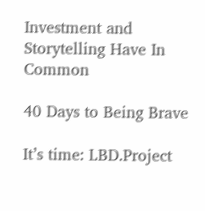Investment and Storytelling Have In Common

40 Days to Being Brave

It’s time: LBD.Project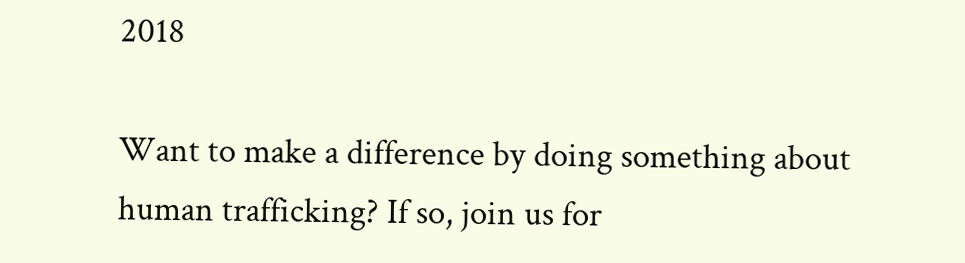2018

Want to make a difference by doing something about human trafficking? If so, join us for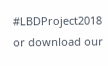#LBDProject2018 or download our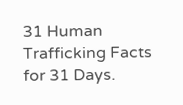31 Human Trafficking Facts for 31 Days.